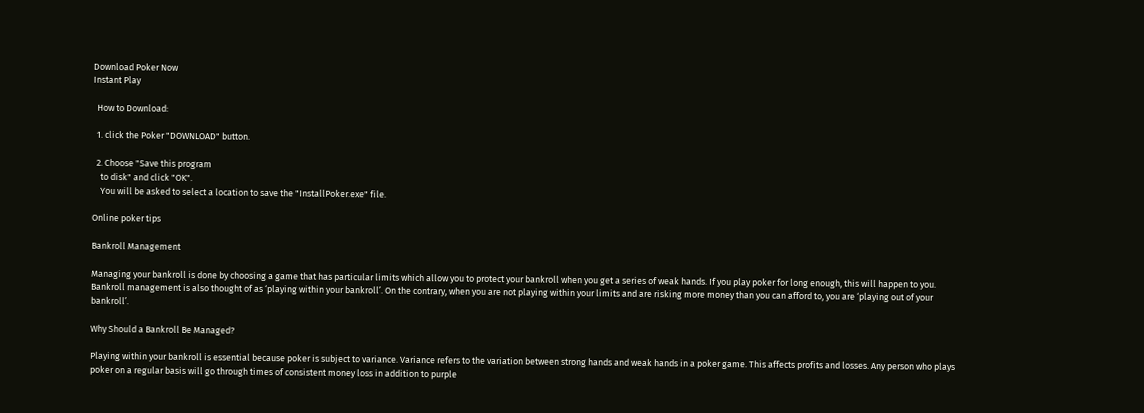Download Poker Now
Instant Play

  How to Download:

  1. click the Poker "DOWNLOAD" button.

  2. Choose "Save this program
    to disk" and click "OK".
    You will be asked to select a location to save the "InstallPoker.exe" file.

Online poker tips

Bankroll Management

Managing your bankroll is done by choosing a game that has particular limits which allow you to protect your bankroll when you get a series of weak hands. If you play poker for long enough, this will happen to you. Bankroll management is also thought of as ‘playing within your bankroll’. On the contrary, when you are not playing within your limits and are risking more money than you can afford to, you are ‘playing out of your bankroll’.

Why Should a Bankroll Be Managed?

Playing within your bankroll is essential because poker is subject to variance. Variance refers to the variation between strong hands and weak hands in a poker game. This affects profits and losses. Any person who plays poker on a regular basis will go through times of consistent money loss in addition to purple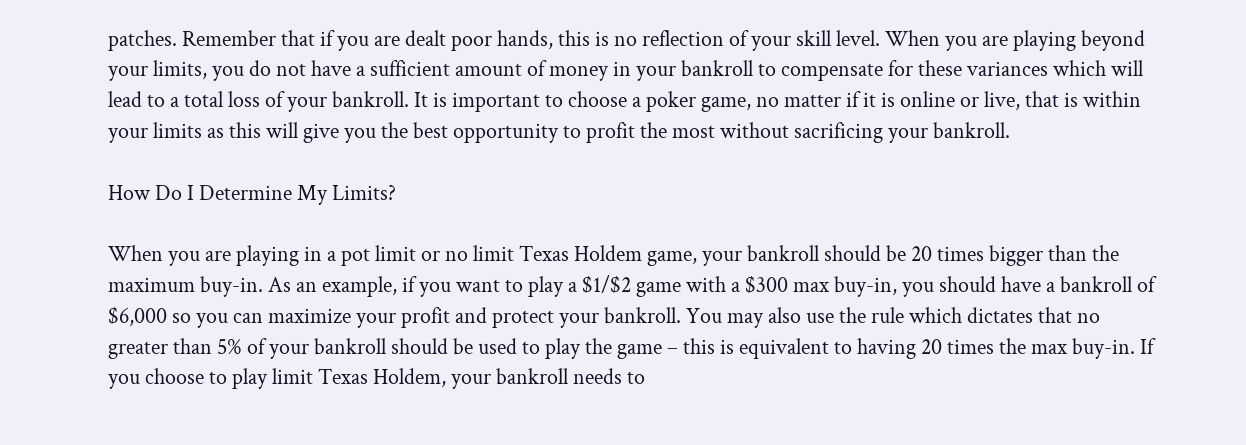patches. Remember that if you are dealt poor hands, this is no reflection of your skill level. When you are playing beyond your limits, you do not have a sufficient amount of money in your bankroll to compensate for these variances which will lead to a total loss of your bankroll. It is important to choose a poker game, no matter if it is online or live, that is within your limits as this will give you the best opportunity to profit the most without sacrificing your bankroll.

How Do I Determine My Limits?

When you are playing in a pot limit or no limit Texas Holdem game, your bankroll should be 20 times bigger than the maximum buy-in. As an example, if you want to play a $1/$2 game with a $300 max buy-in, you should have a bankroll of $6,000 so you can maximize your profit and protect your bankroll. You may also use the rule which dictates that no greater than 5% of your bankroll should be used to play the game – this is equivalent to having 20 times the max buy-in. If you choose to play limit Texas Holdem, your bankroll needs to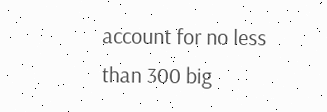account for no less than 300 big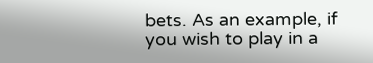bets. As an example, if you wish to play in a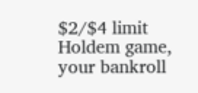$2/$4 limit Holdem game, your bankroll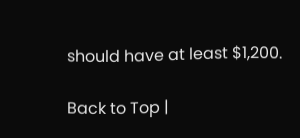should have at least $1,200.

Back to Top |